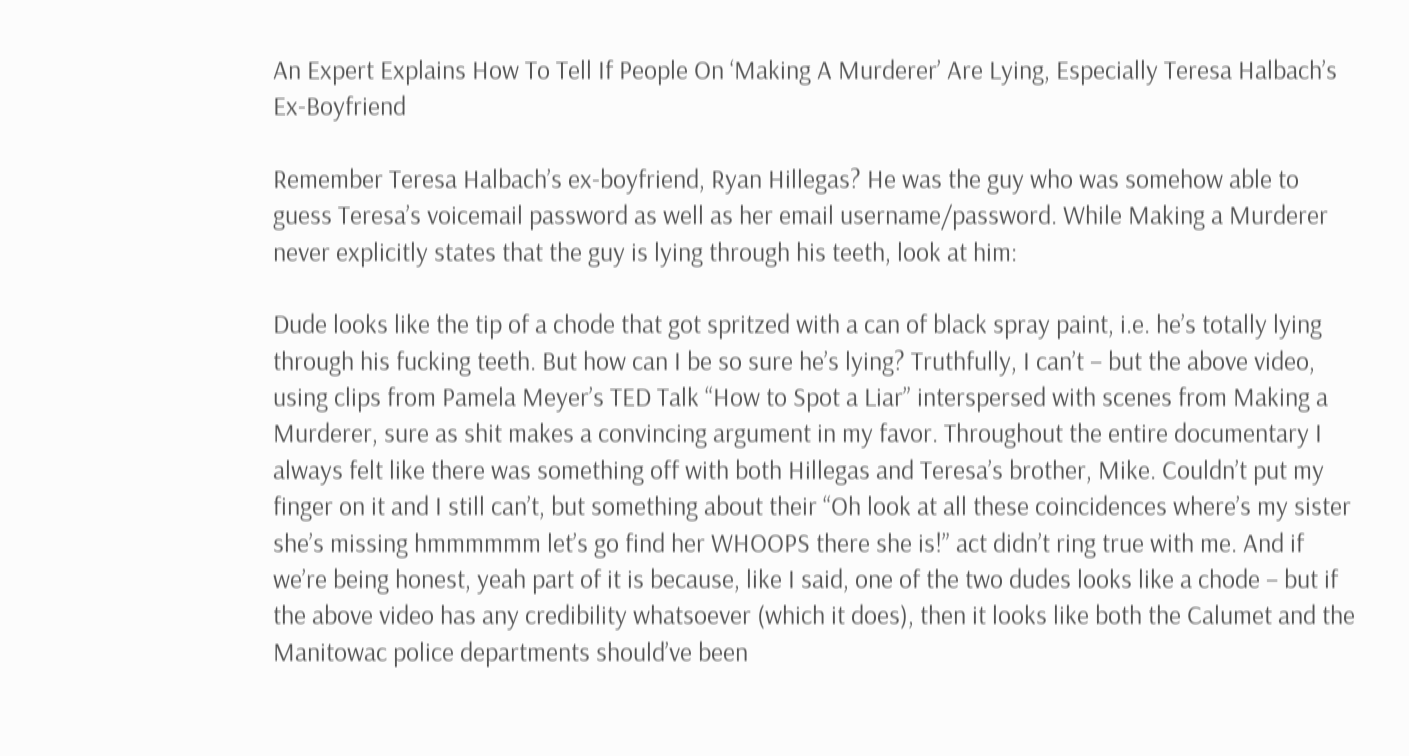An Expert Explains How To Tell If People On ‘Making A Murderer’ Are Lying, Especially Teresa Halbach’s Ex-Boyfriend

Remember Teresa Halbach’s ex-boyfriend, Ryan Hillegas? He was the guy who was somehow able to guess Teresa’s voicemail password as well as her email username/password. While Making a Murderer never explicitly states that the guy is lying through his teeth, look at him:

Dude looks like the tip of a chode that got spritzed with a can of black spray paint, i.e. he’s totally lying through his fucking teeth. But how can I be so sure he’s lying? Truthfully, I can’t – but the above video, using clips from Pamela Meyer’s TED Talk “How to Spot a Liar” interspersed with scenes from Making a Murderer, sure as shit makes a convincing argument in my favor. Throughout the entire documentary I always felt like there was something off with both Hillegas and Teresa’s brother, Mike. Couldn’t put my finger on it and I still can’t, but something about their “Oh look at all these coincidences where’s my sister she’s missing hmmmmmm let’s go find her WHOOPS there she is!” act didn’t ring true with me. And if we’re being honest, yeah part of it is because, like I said, one of the two dudes looks like a chode – but if the above video has any credibility whatsoever (which it does), then it looks like both the Calumet and the Manitowac police departments should’ve been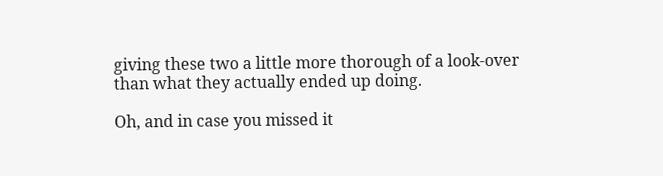giving these two a little more thorough of a look-over than what they actually ended up doing.

Oh, and in case you missed it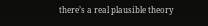there’s a real plausible theory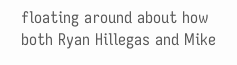floating around about how both Ryan Hillegas and Mike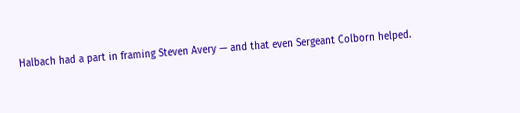Halbach had a part in framing Steven Avery — and that even Sergeant Colborn helped.